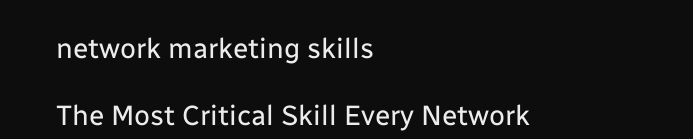network marketing skills

The Most Critical Skill Every Network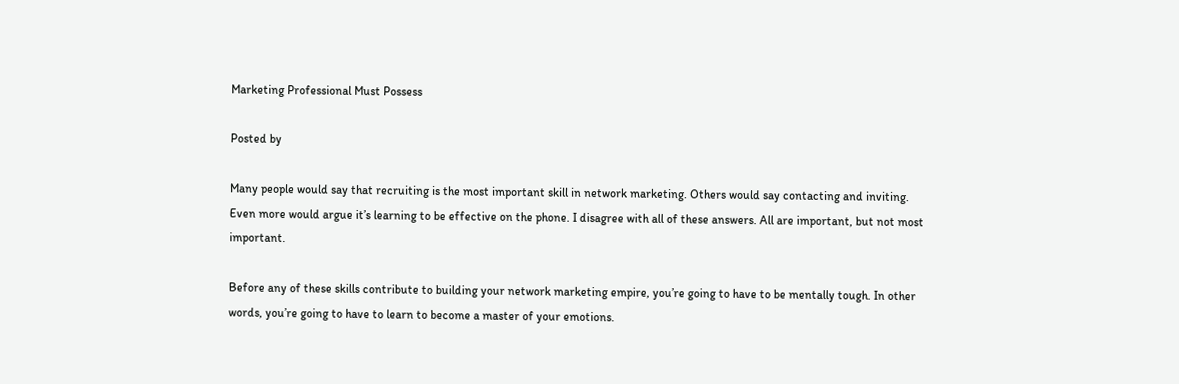Marketing Professional Must Possess

Posted by

Many people would say that recruiting is the most important skill in network marketing. Others would say contacting and inviting. Even more would argue it’s learning to be effective on the phone. I disagree with all of these answers. All are important, but not most important.

Before any of these skills contribute to building your network marketing empire, you’re going to have to be mentally tough. In other words, you’re going to have to learn to become a master of your emotions.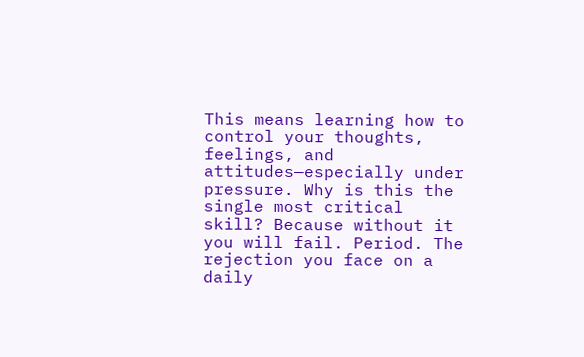This means learning how to control your thoughts, feelings, and attitudes—especially under pressure. Why is this the single most critical skill? Because without it you will fail. Period. The rejection you face on a daily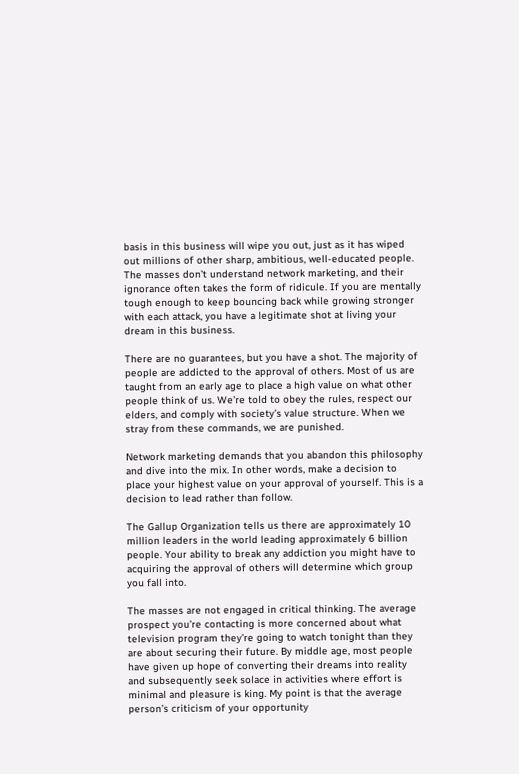basis in this business will wipe you out, just as it has wiped out millions of other sharp, ambitious, well-educated people. The masses don’t understand network marketing, and their ignorance often takes the form of ridicule. If you are mentally tough enough to keep bouncing back while growing stronger with each attack, you have a legitimate shot at living your dream in this business.

There are no guarantees, but you have a shot. The majority of people are addicted to the approval of others. Most of us are taught from an early age to place a high value on what other people think of us. We’re told to obey the rules, respect our elders, and comply with society’s value structure. When we stray from these commands, we are punished.

Network marketing demands that you abandon this philosophy and dive into the mix. In other words, make a decision to place your highest value on your approval of yourself. This is a decision to lead rather than follow.

The Gallup Organization tells us there are approximately 10 million leaders in the world leading approximately 6 billion people. Your ability to break any addiction you might have to acquiring the approval of others will determine which group you fall into.

The masses are not engaged in critical thinking. The average prospect you’re contacting is more concerned about what television program they’re going to watch tonight than they are about securing their future. By middle age, most people have given up hope of converting their dreams into reality and subsequently seek solace in activities where effort is minimal and pleasure is king. My point is that the average person’s criticism of your opportunity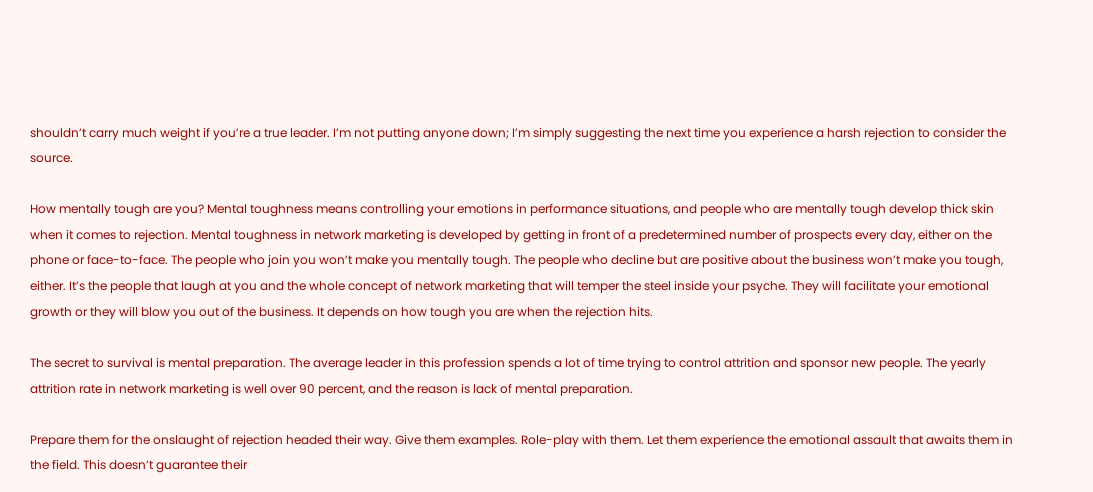shouldn’t carry much weight if you’re a true leader. I’m not putting anyone down; I’m simply suggesting the next time you experience a harsh rejection to consider the source.

How mentally tough are you? Mental toughness means controlling your emotions in performance situations, and people who are mentally tough develop thick skin when it comes to rejection. Mental toughness in network marketing is developed by getting in front of a predetermined number of prospects every day, either on the phone or face-to-face. The people who join you won’t make you mentally tough. The people who decline but are positive about the business won’t make you tough, either. It’s the people that laugh at you and the whole concept of network marketing that will temper the steel inside your psyche. They will facilitate your emotional growth or they will blow you out of the business. It depends on how tough you are when the rejection hits.

The secret to survival is mental preparation. The average leader in this profession spends a lot of time trying to control attrition and sponsor new people. The yearly attrition rate in network marketing is well over 90 percent, and the reason is lack of mental preparation.

Prepare them for the onslaught of rejection headed their way. Give them examples. Role-play with them. Let them experience the emotional assault that awaits them in the field. This doesn’t guarantee their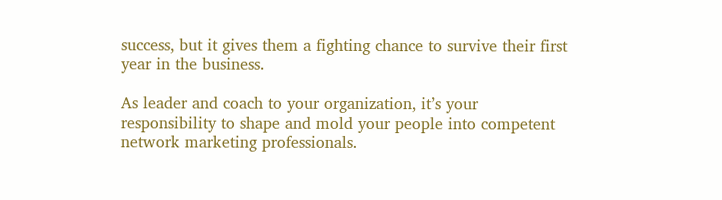success, but it gives them a fighting chance to survive their first year in the business.

As leader and coach to your organization, it’s your responsibility to shape and mold your people into competent network marketing professionals.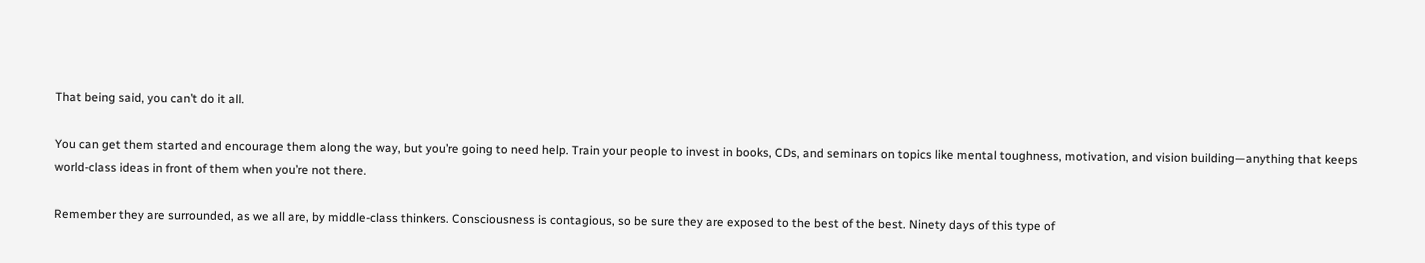That being said, you can’t do it all.

You can get them started and encourage them along the way, but you’re going to need help. Train your people to invest in books, CDs, and seminars on topics like mental toughness, motivation, and vision building—anything that keeps world-class ideas in front of them when you’re not there.

Remember they are surrounded, as we all are, by middle-class thinkers. Consciousness is contagious, so be sure they are exposed to the best of the best. Ninety days of this type of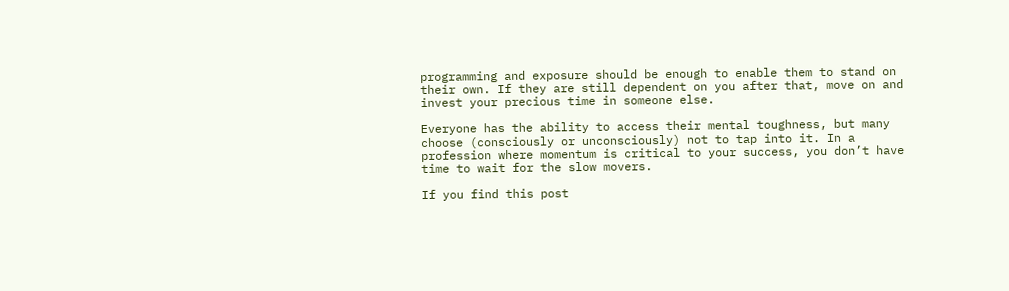programming and exposure should be enough to enable them to stand on their own. If they are still dependent on you after that, move on and invest your precious time in someone else.

Everyone has the ability to access their mental toughness, but many choose (consciously or unconsciously) not to tap into it. In a profession where momentum is critical to your success, you don’t have time to wait for the slow movers.

If you find this post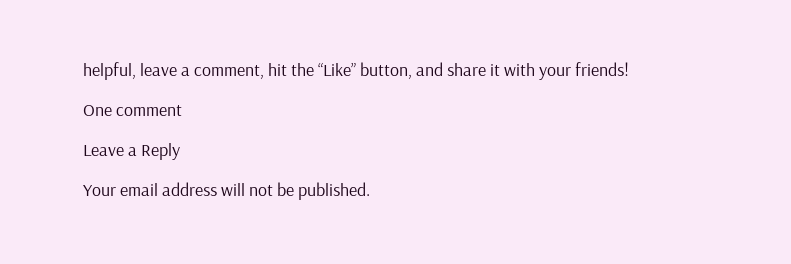helpful, leave a comment, hit the “Like” button, and share it with your friends!

One comment

Leave a Reply

Your email address will not be published.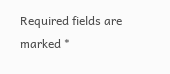Required fields are marked *